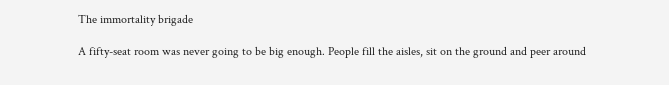The immortality brigade

A fifty-seat room was never going to be big enough. People fill the aisles, sit on the ground and peer around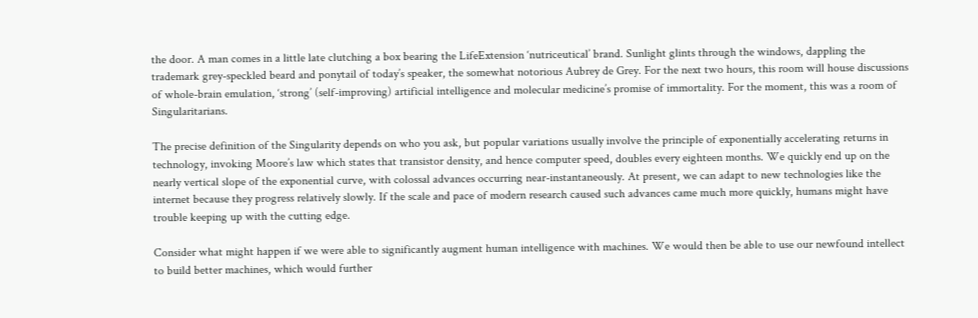the door. A man comes in a little late clutching a box bearing the LifeExtension ‘nutriceutical’ brand. Sunlight glints through the windows, dappling the trademark grey-speckled beard and ponytail of today’s speaker, the somewhat notorious Aubrey de Grey. For the next two hours, this room will house discussions of whole-brain emulation, ‘strong’ (self-improving) artificial intelligence and molecular medicine’s promise of immortality. For the moment, this was a room of Singularitarians.

The precise definition of the Singularity depends on who you ask, but popular variations usually involve the principle of exponentially accelerating returns in technology, invoking Moore’s law which states that transistor density, and hence computer speed, doubles every eighteen months. We quickly end up on the nearly vertical slope of the exponential curve, with colossal advances occurring near-instantaneously. At present, we can adapt to new technologies like the internet because they progress relatively slowly. If the scale and pace of modern research caused such advances came much more quickly, humans might have trouble keeping up with the cutting edge.

Consider what might happen if we were able to significantly augment human intelligence with machines. We would then be able to use our newfound intellect to build better machines, which would further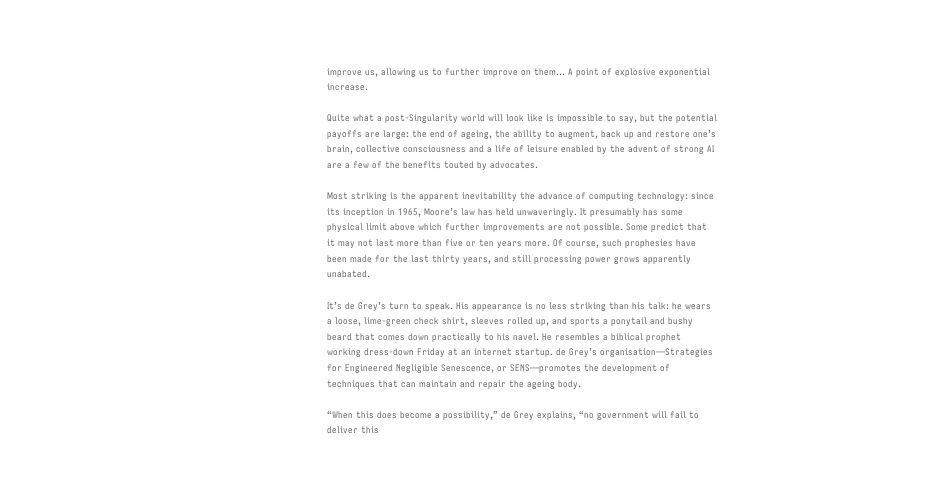improve us, allowing us to further improve on them… A point of explosive exponential increase.

Quite what a post-Singularity world will look like is impossible to say, but the potential payoffs are large: the end of ageing, the ability to augment, back up and restore one’s brain, collective consciousness and a life of leisure enabled by the advent of strong AI are a few of the benefits touted by advocates.

Most striking is the apparent inevitability the advance of computing technology: since its inception in 1965, Moore’s law has held unwaveringly. It presumably has some physical limit above which further improvements are not possible. Some predict that it may not last more than five or ten years more. Of course, such prophesies have been made for the last thirty years, and still processing power grows apparently unabated.

It’s de Grey’s turn to speak. His appearance is no less striking than his talk: he wears a loose, lime-green check shirt, sleeves rolled up, and sports a ponytail and bushy beard that comes down practically to his navel. He resembles a biblical prophet working dress-down Friday at an internet startup. de Grey’s organisation—Strategies for Engineered Negligible Senescence, or SENS—promotes the development of techniques that can maintain and repair the ageing body.

“When this does become a possibility,” de Grey explains, “no government will fail to deliver this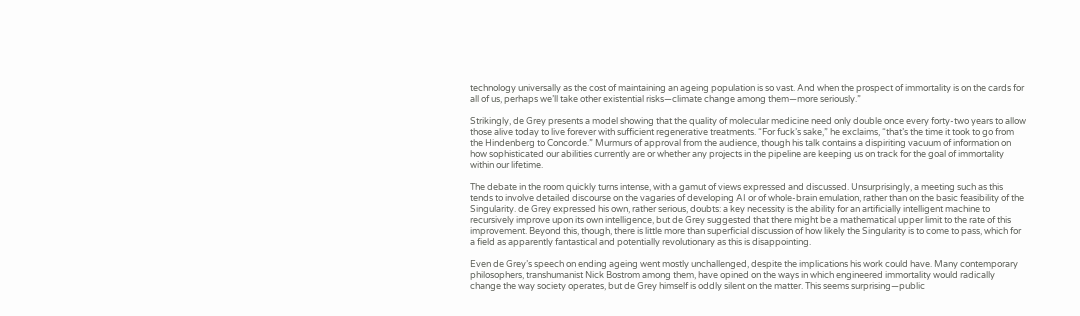technology universally as the cost of maintaining an ageing population is so vast. And when the prospect of immortality is on the cards for all of us, perhaps we’ll take other existential risks—climate change among them—more seriously.”

Strikingly, de Grey presents a model showing that the quality of molecular medicine need only double once every forty-two years to allow those alive today to live forever with sufficient regenerative treatments. “For fuck’s sake,” he exclaims, “that’s the time it took to go from the Hindenberg to Concorde.” Murmurs of approval from the audience, though his talk contains a dispiriting vacuum of information on how sophisticated our abilities currently are or whether any projects in the pipeline are keeping us on track for the goal of immortality within our lifetime.

The debate in the room quickly turns intense, with a gamut of views expressed and discussed. Unsurprisingly, a meeting such as this tends to involve detailed discourse on the vagaries of developing AI or of whole-brain emulation, rather than on the basic feasibility of the Singularity. de Grey expressed his own, rather serious, doubts: a key necessity is the ability for an artificially intelligent machine to recursively improve upon its own intelligence, but de Grey suggested that there might be a mathematical upper limit to the rate of this improvement. Beyond this, though, there is little more than superficial discussion of how likely the Singularity is to come to pass, which for a field as apparently fantastical and potentially revolutionary as this is disappointing.

Even de Grey’s speech on ending ageing went mostly unchallenged, despite the implications his work could have. Many contemporary philosophers, transhumanist Nick Bostrom among them, have opined on the ways in which engineered immortality would radically change the way society operates, but de Grey himself is oddly silent on the matter. This seems surprising—public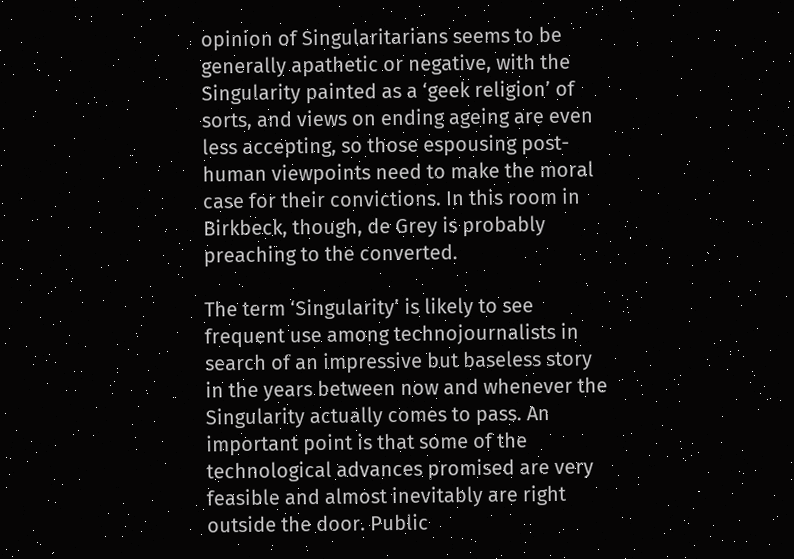opinion of Singularitarians seems to be generally apathetic or negative, with the Singularity painted as a ‘geek religion’ of sorts, and views on ending ageing are even less accepting, so those espousing post-human viewpoints need to make the moral case for their convictions. In this room in Birkbeck, though, de Grey is probably preaching to the converted.

The term ‘Singularity’ is likely to see frequent use among technojournalists in search of an impressive but baseless story in the years between now and whenever the Singularity actually comes to pass. An important point is that some of the technological advances promised are very feasible and almost inevitably are right outside the door. Public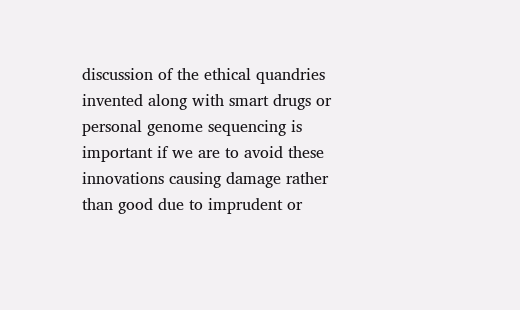discussion of the ethical quandries invented along with smart drugs or personal genome sequencing is important if we are to avoid these innovations causing damage rather than good due to imprudent or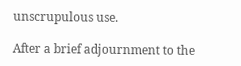unscrupulous use.

After a brief adjournment to the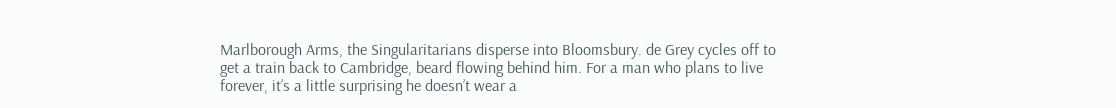Marlborough Arms, the Singularitarians disperse into Bloomsbury. de Grey cycles off to get a train back to Cambridge, beard flowing behind him. For a man who plans to live forever, it’s a little surprising he doesn’t wear a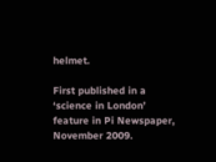helmet.

First published in a ‘science in London’ feature in Pi Newspaper, November 2009.